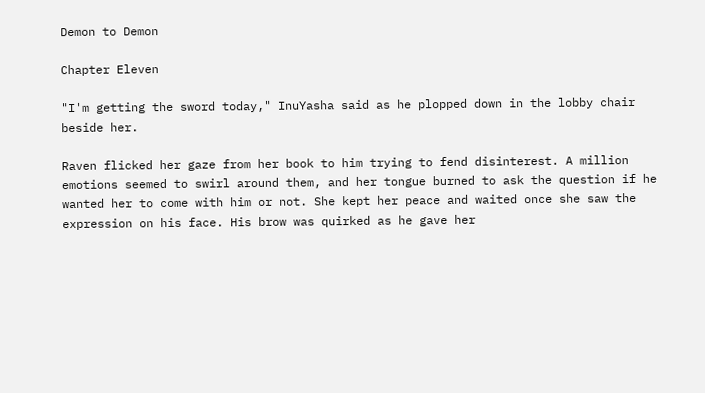Demon to Demon

Chapter Eleven

"I'm getting the sword today," InuYasha said as he plopped down in the lobby chair beside her.

Raven flicked her gaze from her book to him trying to fend disinterest. A million emotions seemed to swirl around them, and her tongue burned to ask the question if he wanted her to come with him or not. She kept her peace and waited once she saw the expression on his face. His brow was quirked as he gave her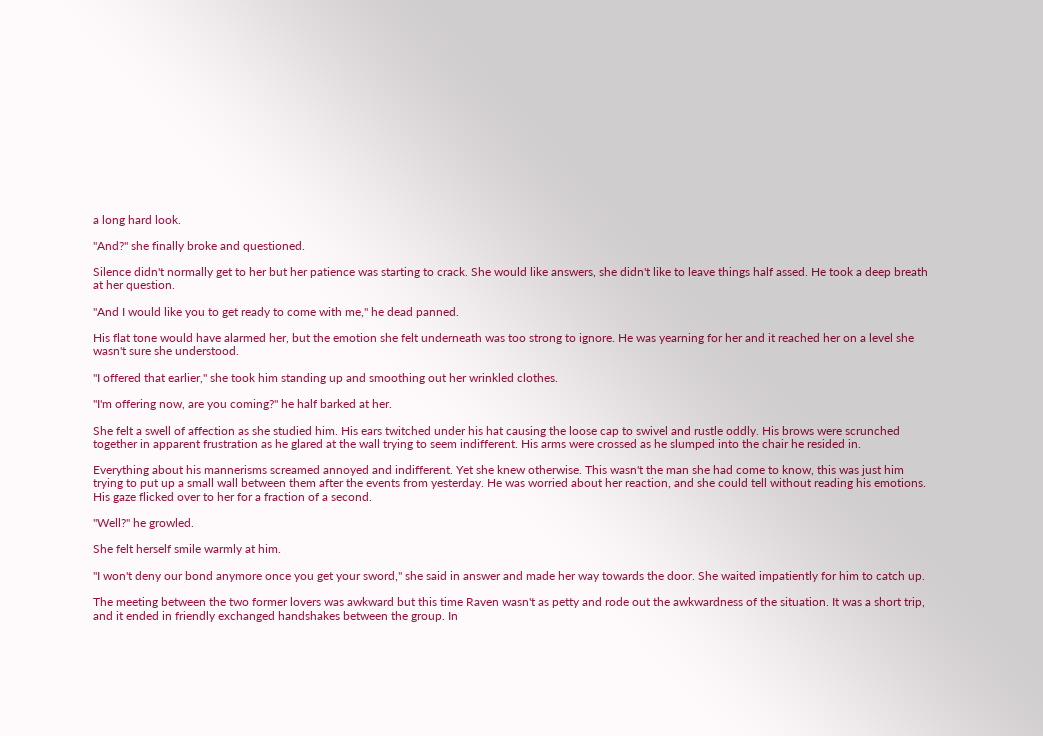a long hard look.

"And?" she finally broke and questioned.

Silence didn't normally get to her but her patience was starting to crack. She would like answers, she didn't like to leave things half assed. He took a deep breath at her question.

"And I would like you to get ready to come with me," he dead panned.

His flat tone would have alarmed her, but the emotion she felt underneath was too strong to ignore. He was yearning for her and it reached her on a level she wasn't sure she understood.

"I offered that earlier," she took him standing up and smoothing out her wrinkled clothes.

"I'm offering now, are you coming?" he half barked at her.

She felt a swell of affection as she studied him. His ears twitched under his hat causing the loose cap to swivel and rustle oddly. His brows were scrunched together in apparent frustration as he glared at the wall trying to seem indifferent. His arms were crossed as he slumped into the chair he resided in.

Everything about his mannerisms screamed annoyed and indifferent. Yet she knew otherwise. This wasn't the man she had come to know, this was just him trying to put up a small wall between them after the events from yesterday. He was worried about her reaction, and she could tell without reading his emotions. His gaze flicked over to her for a fraction of a second.

"Well?" he growled.

She felt herself smile warmly at him.

"I won't deny our bond anymore once you get your sword," she said in answer and made her way towards the door. She waited impatiently for him to catch up.

The meeting between the two former lovers was awkward but this time Raven wasn't as petty and rode out the awkwardness of the situation. It was a short trip, and it ended in friendly exchanged handshakes between the group. In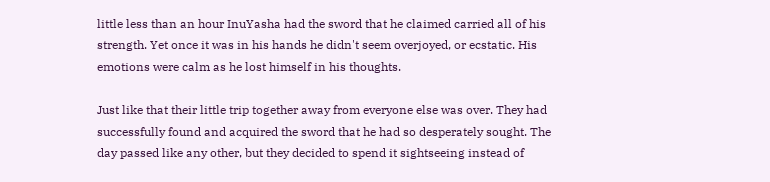little less than an hour InuYasha had the sword that he claimed carried all of his strength. Yet once it was in his hands he didn't seem overjoyed, or ecstatic. His emotions were calm as he lost himself in his thoughts.

Just like that their little trip together away from everyone else was over. They had successfully found and acquired the sword that he had so desperately sought. The day passed like any other, but they decided to spend it sightseeing instead of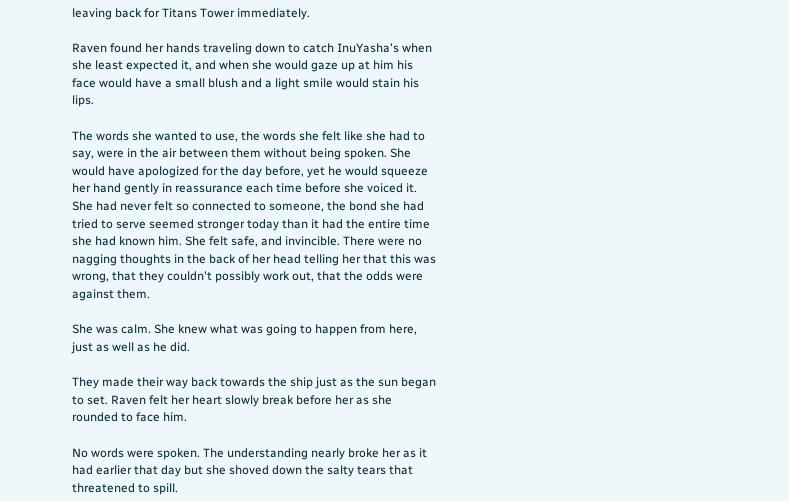leaving back for Titans Tower immediately.

Raven found her hands traveling down to catch InuYasha's when she least expected it, and when she would gaze up at him his face would have a small blush and a light smile would stain his lips.

The words she wanted to use, the words she felt like she had to say, were in the air between them without being spoken. She would have apologized for the day before, yet he would squeeze her hand gently in reassurance each time before she voiced it. She had never felt so connected to someone, the bond she had tried to serve seemed stronger today than it had the entire time she had known him. She felt safe, and invincible. There were no nagging thoughts in the back of her head telling her that this was wrong, that they couldn't possibly work out, that the odds were against them.

She was calm. She knew what was going to happen from here, just as well as he did.

They made their way back towards the ship just as the sun began to set. Raven felt her heart slowly break before her as she rounded to face him.

No words were spoken. The understanding nearly broke her as it had earlier that day but she shoved down the salty tears that threatened to spill.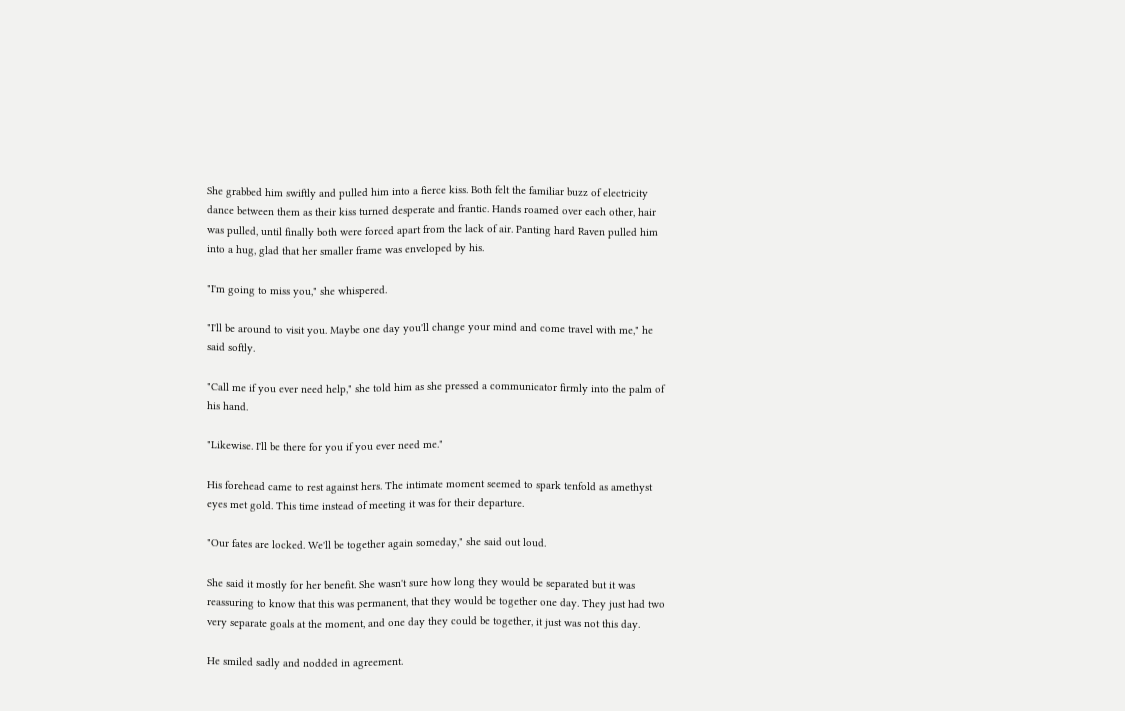She grabbed him swiftly and pulled him into a fierce kiss. Both felt the familiar buzz of electricity dance between them as their kiss turned desperate and frantic. Hands roamed over each other, hair was pulled, until finally both were forced apart from the lack of air. Panting hard Raven pulled him into a hug, glad that her smaller frame was enveloped by his.

"I'm going to miss you," she whispered.

"I'll be around to visit you. Maybe one day you'll change your mind and come travel with me," he said softly.

"Call me if you ever need help," she told him as she pressed a communicator firmly into the palm of his hand.

"Likewise. I'll be there for you if you ever need me."

His forehead came to rest against hers. The intimate moment seemed to spark tenfold as amethyst eyes met gold. This time instead of meeting it was for their departure.

"Our fates are locked. We'll be together again someday," she said out loud.

She said it mostly for her benefit. She wasn't sure how long they would be separated but it was reassuring to know that this was permanent, that they would be together one day. They just had two very separate goals at the moment, and one day they could be together, it just was not this day.

He smiled sadly and nodded in agreement.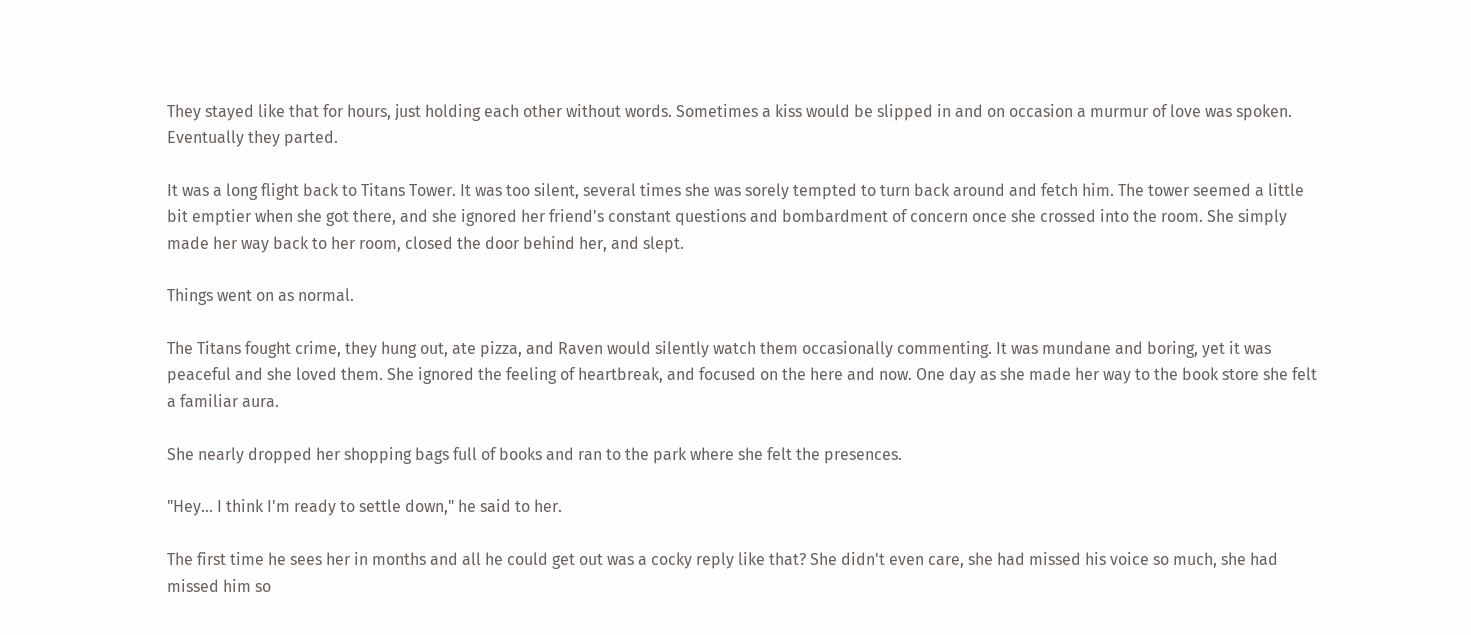They stayed like that for hours, just holding each other without words. Sometimes a kiss would be slipped in and on occasion a murmur of love was spoken. Eventually they parted.

It was a long flight back to Titans Tower. It was too silent, several times she was sorely tempted to turn back around and fetch him. The tower seemed a little bit emptier when she got there, and she ignored her friend's constant questions and bombardment of concern once she crossed into the room. She simply made her way back to her room, closed the door behind her, and slept.

Things went on as normal.

The Titans fought crime, they hung out, ate pizza, and Raven would silently watch them occasionally commenting. It was mundane and boring, yet it was peaceful and she loved them. She ignored the feeling of heartbreak, and focused on the here and now. One day as she made her way to the book store she felt a familiar aura.

She nearly dropped her shopping bags full of books and ran to the park where she felt the presences.

"Hey… I think I'm ready to settle down," he said to her.

The first time he sees her in months and all he could get out was a cocky reply like that? She didn't even care, she had missed his voice so much, she had missed him so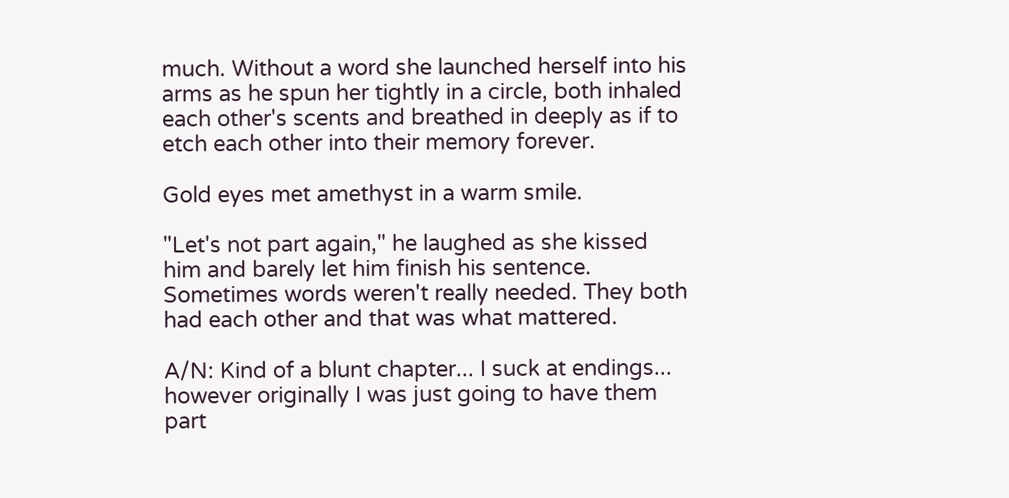much. Without a word she launched herself into his arms as he spun her tightly in a circle, both inhaled each other's scents and breathed in deeply as if to etch each other into their memory forever.

Gold eyes met amethyst in a warm smile.

"Let's not part again," he laughed as she kissed him and barely let him finish his sentence. Sometimes words weren't really needed. They both had each other and that was what mattered.

A/N: Kind of a blunt chapter... I suck at endings... however originally I was just going to have them part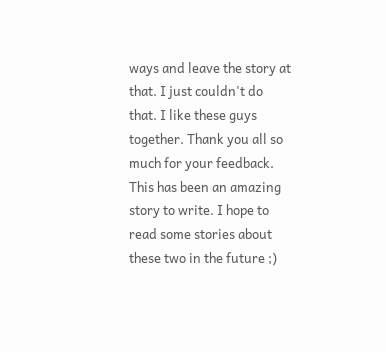ways and leave the story at that. I just couldn't do that. I like these guys together. Thank you all so much for your feedback. This has been an amazing story to write. I hope to read some stories about these two in the future ;)